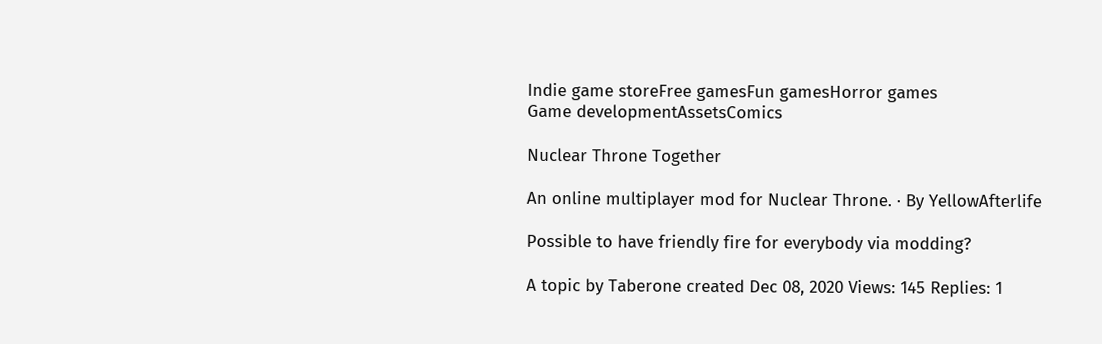Indie game storeFree gamesFun gamesHorror games
Game developmentAssetsComics

Nuclear Throne Together

An online multiplayer mod for Nuclear Throne. · By YellowAfterlife

Possible to have friendly fire for everybody via modding?

A topic by Taberone created Dec 08, 2020 Views: 145 Replies: 1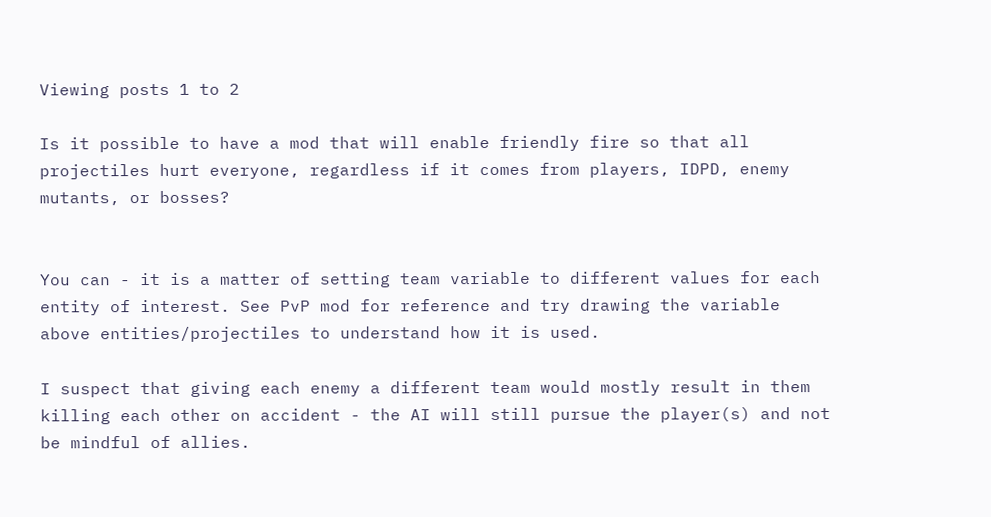Viewing posts 1 to 2

Is it possible to have a mod that will enable friendly fire so that all projectiles hurt everyone, regardless if it comes from players, IDPD, enemy mutants, or bosses?


You can - it is a matter of setting team variable to different values for each entity of interest. See PvP mod for reference and try drawing the variable above entities/projectiles to understand how it is used.

I suspect that giving each enemy a different team would mostly result in them killing each other on accident - the AI will still pursue the player(s) and not be mindful of allies.